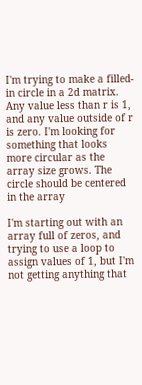I'm trying to make a filled-in circle in a 2d matrix. Any value less than r is 1, and any value outside of r is zero. I'm looking for something that looks more circular as the array size grows. The circle should be centered in the array

I'm starting out with an array full of zeros, and trying to use a loop to assign values of 1, but I'm not getting anything that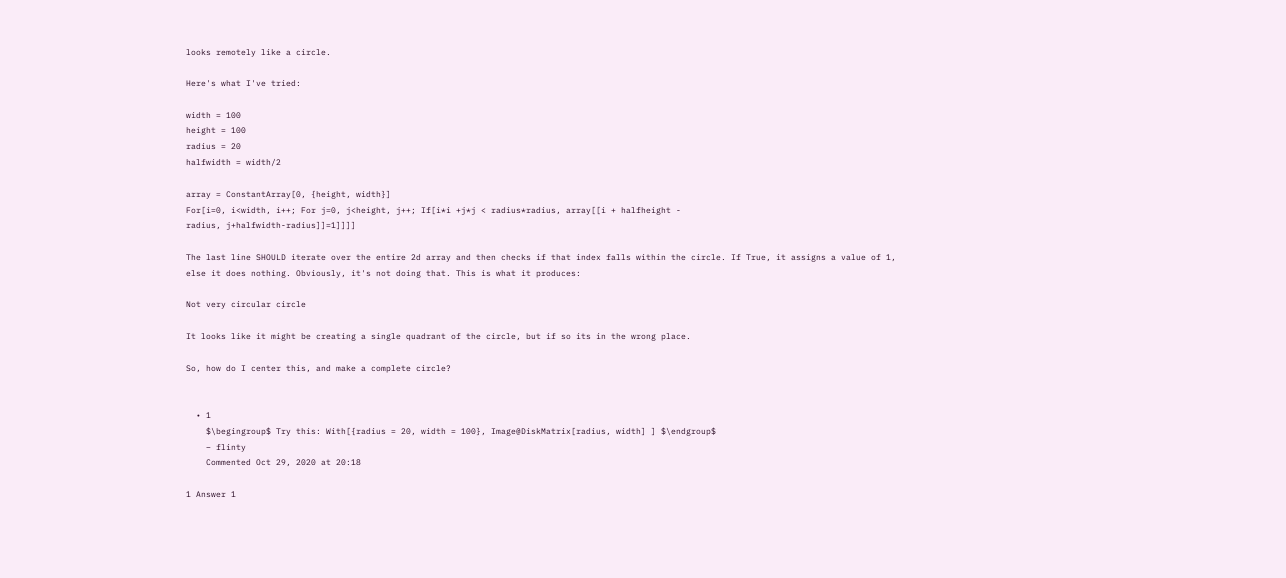looks remotely like a circle.

Here's what I've tried:

width = 100
height = 100
radius = 20
halfwidth = width/2

array = ConstantArray[0, {height, width}]
For[i=0, i<width, i++; For j=0, j<height, j++; If[i*i +j*j < radius*radius, array[[i + halfheight -
radius, j+halfwidth-radius]]=1]]]]

The last line SHOULD iterate over the entire 2d array and then checks if that index falls within the circle. If True, it assigns a value of 1, else it does nothing. Obviously, it's not doing that. This is what it produces:

Not very circular circle

It looks like it might be creating a single quadrant of the circle, but if so its in the wrong place.

So, how do I center this, and make a complete circle?


  • 1
    $\begingroup$ Try this: With[{radius = 20, width = 100}, Image@DiskMatrix[radius, width] ] $\endgroup$
    – flinty
    Commented Oct 29, 2020 at 20:18

1 Answer 1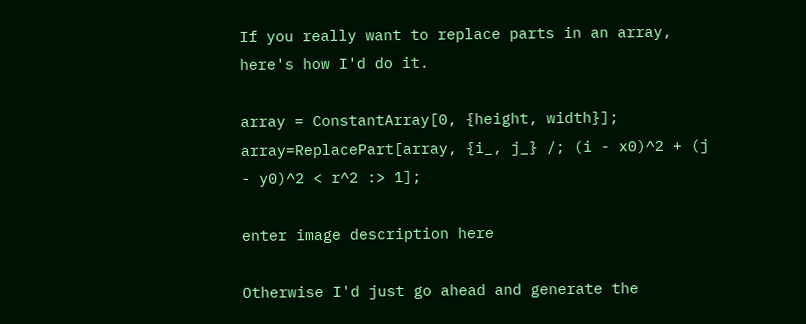If you really want to replace parts in an array, here's how I'd do it.

array = ConstantArray[0, {height, width}];
array=ReplacePart[array, {i_, j_} /; (i - x0)^2 + (j - y0)^2 < r^2 :> 1];

enter image description here

Otherwise I'd just go ahead and generate the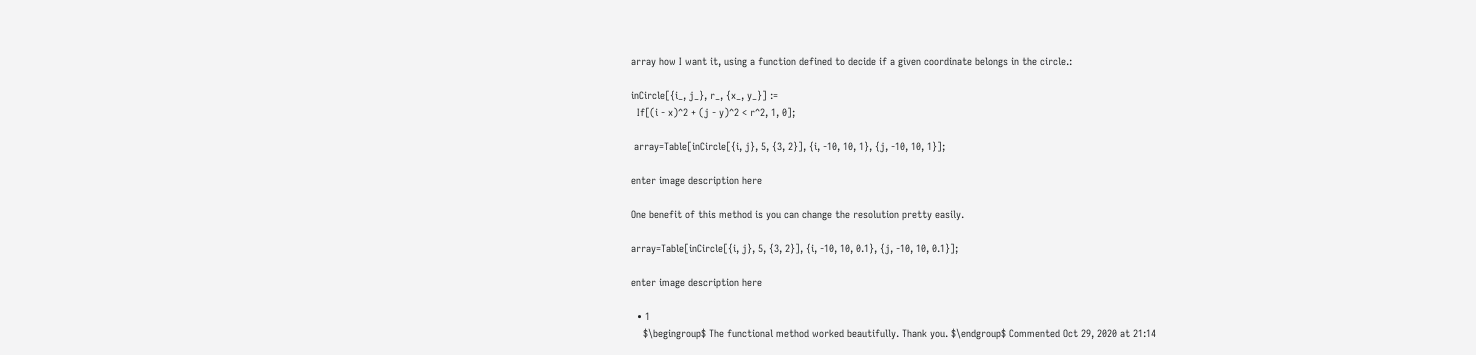array how I want it, using a function defined to decide if a given coordinate belongs in the circle.:

inCircle[{i_, j_}, r_, {x_, y_}] :=
  If[(i - x)^2 + (j - y)^2 < r^2, 1, 0];

 array=Table[inCircle[{i, j}, 5, {3, 2}], {i, -10, 10, 1}, {j, -10, 10, 1}];

enter image description here

One benefit of this method is you can change the resolution pretty easily.

array=Table[inCircle[{i, j}, 5, {3, 2}], {i, -10, 10, 0.1}, {j, -10, 10, 0.1}];

enter image description here

  • 1
    $\begingroup$ The functional method worked beautifully. Thank you. $\endgroup$ Commented Oct 29, 2020 at 21:14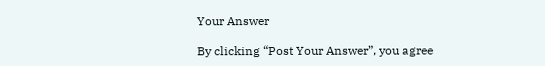Your Answer

By clicking “Post Your Answer”, you agree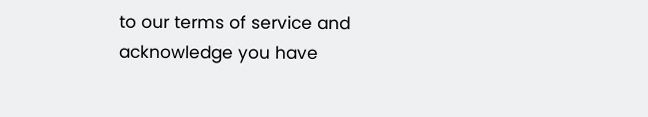to our terms of service and acknowledge you have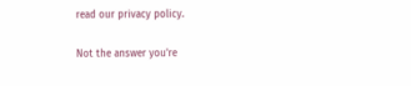read our privacy policy.

Not the answer you're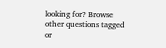looking for? Browse other questions tagged or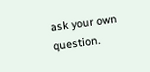ask your own question.